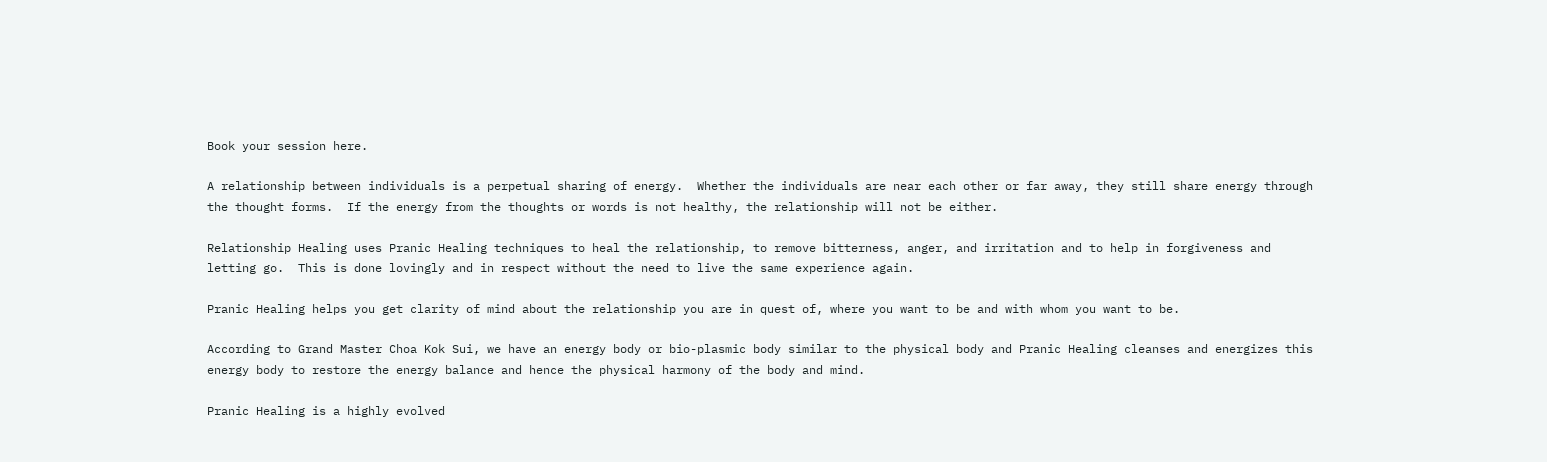Book your session here.

A relationship between individuals is a perpetual sharing of energy.  Whether the individuals are near each other or far away, they still share energy through the thought forms.  If the energy from the thoughts or words is not healthy, the relationship will not be either.

Relationship Healing uses Pranic Healing techniques to heal the relationship, to remove bitterness, anger, and irritation and to help in forgiveness and letting go.  This is done lovingly and in respect without the need to live the same experience again.

Pranic Healing helps you get clarity of mind about the relationship you are in quest of, where you want to be and with whom you want to be.

According to Grand Master Choa Kok Sui, we have an energy body or bio-plasmic body similar to the physical body and Pranic Healing cleanses and energizes this energy body to restore the energy balance and hence the physical harmony of the body and mind.

Pranic Healing is a highly evolved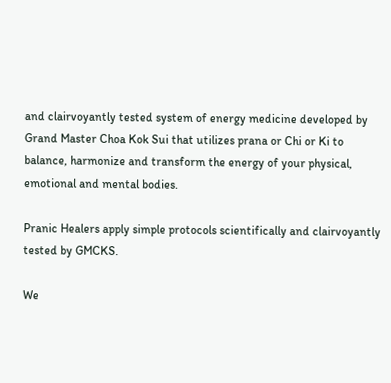and clairvoyantly tested system of energy medicine developed by Grand Master Choa Kok Sui that utilizes prana or Chi or Ki to balance, harmonize and transform the energy of your physical, emotional and mental bodies.

Pranic Healers apply simple protocols scientifically and clairvoyantly tested by GMCKS.

We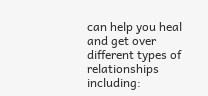can help you heal and get over different types of relationships including: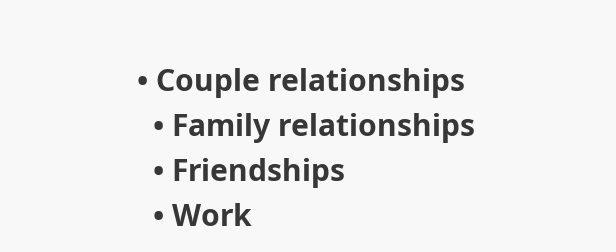• Couple relationships
  • Family relationships
  • Friendships
  • Work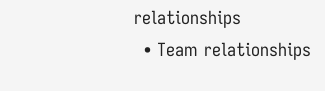relationships
  • Team relationships